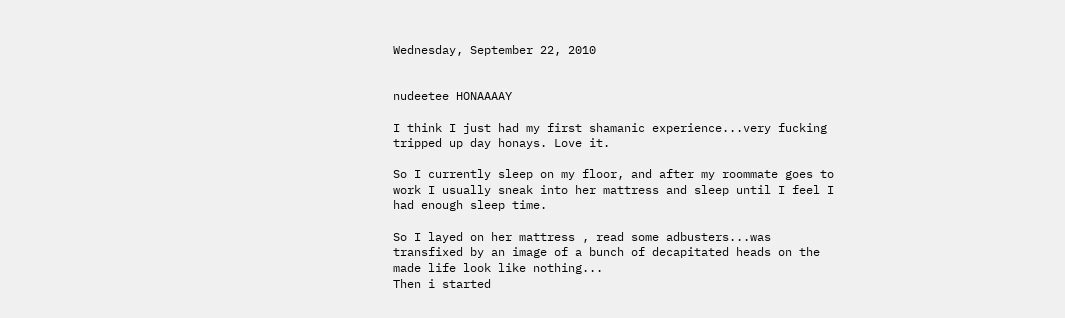Wednesday, September 22, 2010


nudeetee HONAAAAY

I think I just had my first shamanic experience...very fucking tripped up day honays. Love it.

So I currently sleep on my floor, and after my roommate goes to work I usually sneak into her mattress and sleep until I feel I had enough sleep time.

So I layed on her mattress , read some adbusters...was transfixed by an image of a bunch of decapitated heads on the made life look like nothing...
Then i started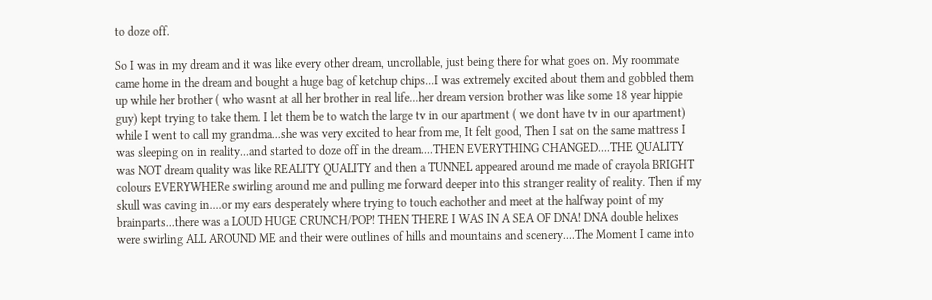to doze off.

So I was in my dream and it was like every other dream, uncrollable, just being there for what goes on. My roommate came home in the dream and bought a huge bag of ketchup chips...I was extremely excited about them and gobbled them up while her brother ( who wasnt at all her brother in real life...her dream version brother was like some 18 year hippie guy) kept trying to take them. I let them be to watch the large tv in our apartment ( we dont have tv in our apartment) while I went to call my grandma...she was very excited to hear from me, It felt good, Then I sat on the same mattress I was sleeping on in reality...and started to doze off in the dream....THEN EVERYTHING CHANGED....THE QUALITY was NOT dream quality was like REALITY QUALITY and then a TUNNEL appeared around me made of crayola BRIGHT colours EVERYWHERe swirling around me and pulling me forward deeper into this stranger reality of reality. Then if my skull was caving in....or my ears desperately where trying to touch eachother and meet at the halfway point of my brainparts...there was a LOUD HUGE CRUNCH/POP! THEN THERE I WAS IN A SEA OF DNA! DNA double helixes were swirling ALL AROUND ME and their were outlines of hills and mountains and scenery....The Moment I came into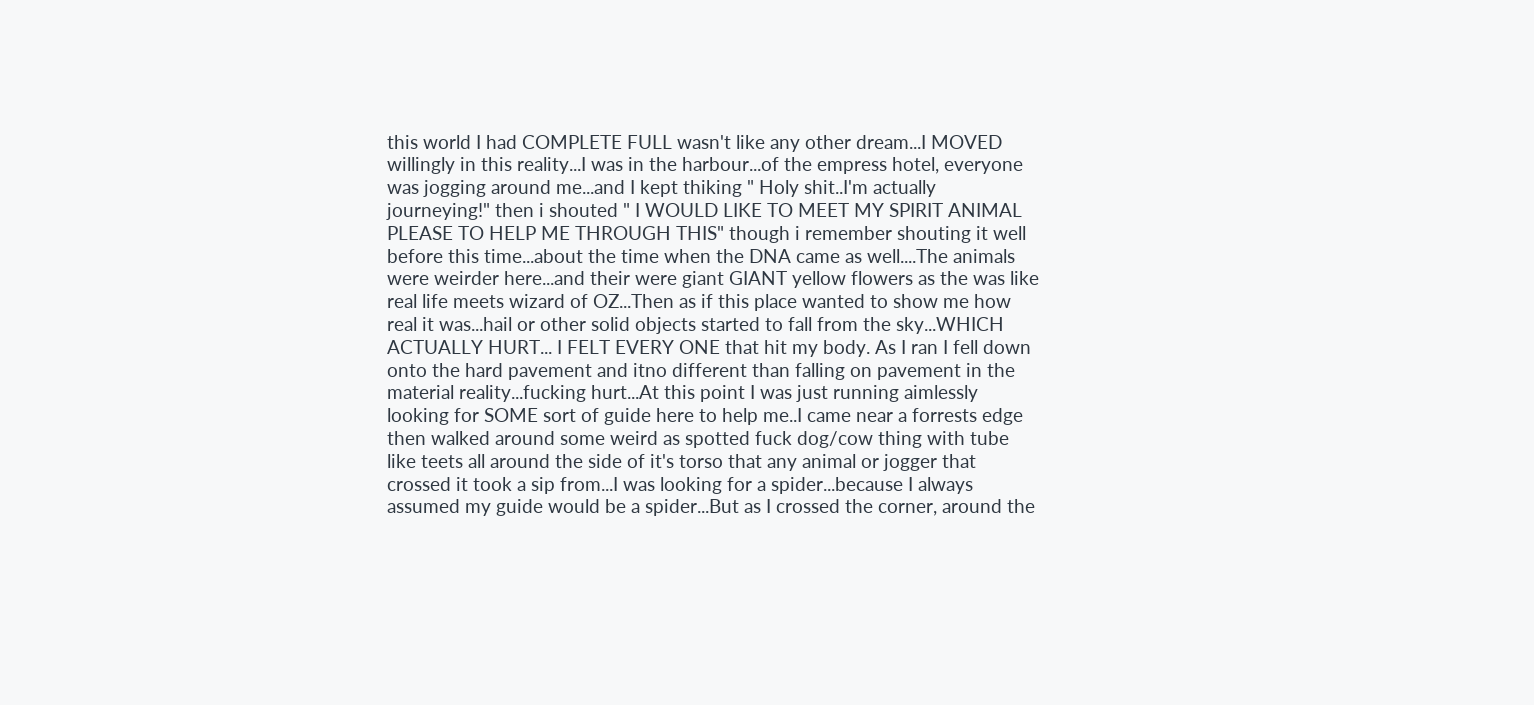this world I had COMPLETE FULL wasn't like any other dream...I MOVED willingly in this reality...I was in the harbour...of the empress hotel, everyone was jogging around me...and I kept thiking " Holy shit..I'm actually journeying!" then i shouted " I WOULD LIKE TO MEET MY SPIRIT ANIMAL PLEASE TO HELP ME THROUGH THIS" though i remember shouting it well before this time...about the time when the DNA came as well....The animals were weirder here...and their were giant GIANT yellow flowers as the was like real life meets wizard of OZ...Then as if this place wanted to show me how real it was...hail or other solid objects started to fall from the sky...WHICH ACTUALLY HURT... I FELT EVERY ONE that hit my body. As I ran I fell down onto the hard pavement and itno different than falling on pavement in the material reality...fucking hurt...At this point I was just running aimlessly looking for SOME sort of guide here to help me..I came near a forrests edge then walked around some weird as spotted fuck dog/cow thing with tube like teets all around the side of it's torso that any animal or jogger that crossed it took a sip from...I was looking for a spider...because I always assumed my guide would be a spider...But as I crossed the corner, around the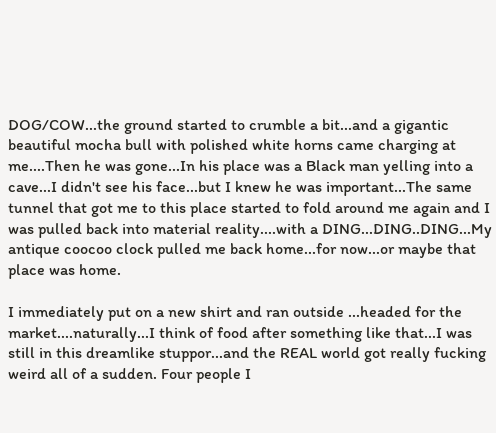DOG/COW...the ground started to crumble a bit...and a gigantic beautiful mocha bull with polished white horns came charging at me....Then he was gone...In his place was a Black man yelling into a cave...I didn't see his face...but I knew he was important...The same tunnel that got me to this place started to fold around me again and I was pulled back into material reality....with a DING...DING..DING...My antique coocoo clock pulled me back home...for now...or maybe that place was home.

I immediately put on a new shirt and ran outside ...headed for the market....naturally...I think of food after something like that...I was still in this dreamlike stuppor...and the REAL world got really fucking weird all of a sudden. Four people I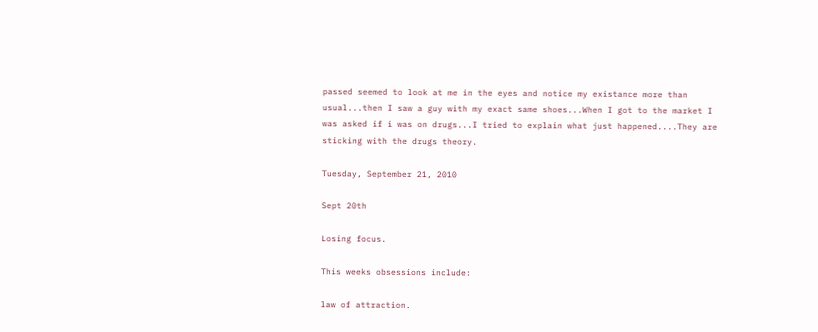passed seemed to look at me in the eyes and notice my existance more than usual...then I saw a guy with my exact same shoes...When I got to the market I was asked if i was on drugs...I tried to explain what just happened....They are sticking with the drugs theory.

Tuesday, September 21, 2010

Sept 20th

Losing focus.

This weeks obsessions include:

law of attraction.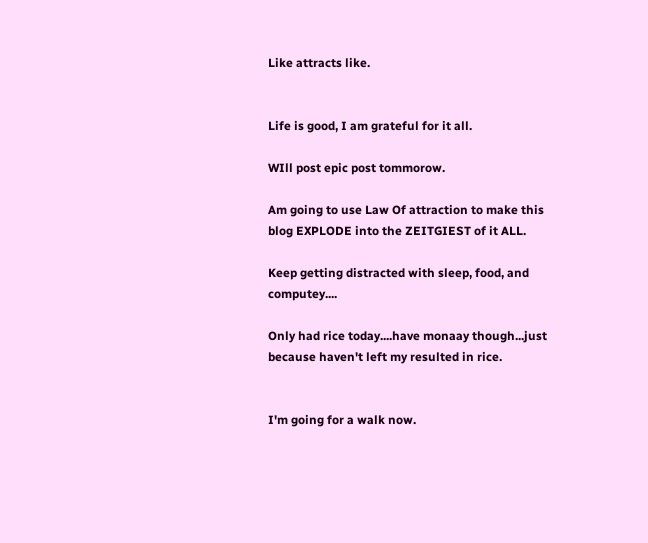Like attracts like.


Life is good, I am grateful for it all.

WIll post epic post tommorow.

Am going to use Law Of attraction to make this blog EXPLODE into the ZEITGIEST of it ALL.

Keep getting distracted with sleep, food, and computey....

Only had rice today....have monaay though...just because haven't left my resulted in rice.


I'm going for a walk now.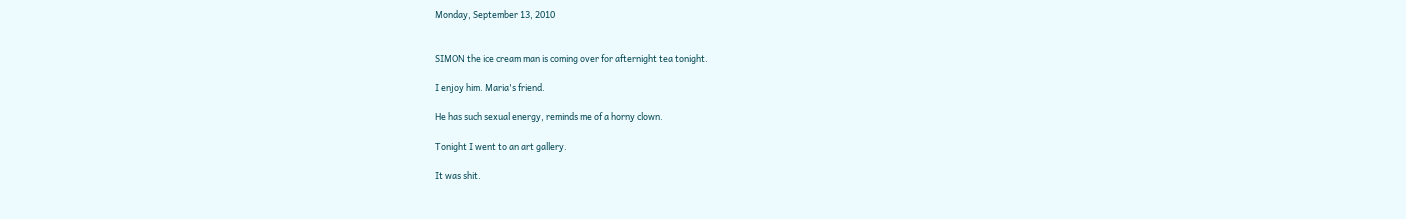Monday, September 13, 2010


SIMON the ice cream man is coming over for afternight tea tonight.

I enjoy him. Maria's friend.

He has such sexual energy, reminds me of a horny clown.

Tonight I went to an art gallery.

It was shit.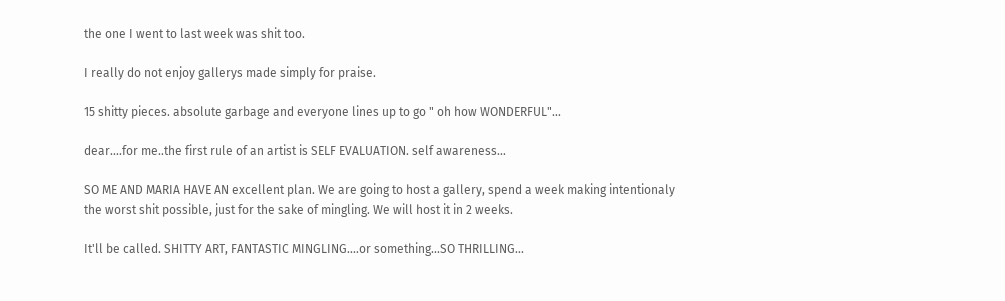the one I went to last week was shit too.

I really do not enjoy gallerys made simply for praise.

15 shitty pieces. absolute garbage and everyone lines up to go " oh how WONDERFUL"...

dear....for me..the first rule of an artist is SELF EVALUATION. self awareness...

SO ME AND MARIA HAVE AN excellent plan. We are going to host a gallery, spend a week making intentionaly the worst shit possible, just for the sake of mingling. We will host it in 2 weeks.

It'll be called. SHITTY ART, FANTASTIC MINGLING....or something...SO THRILLING...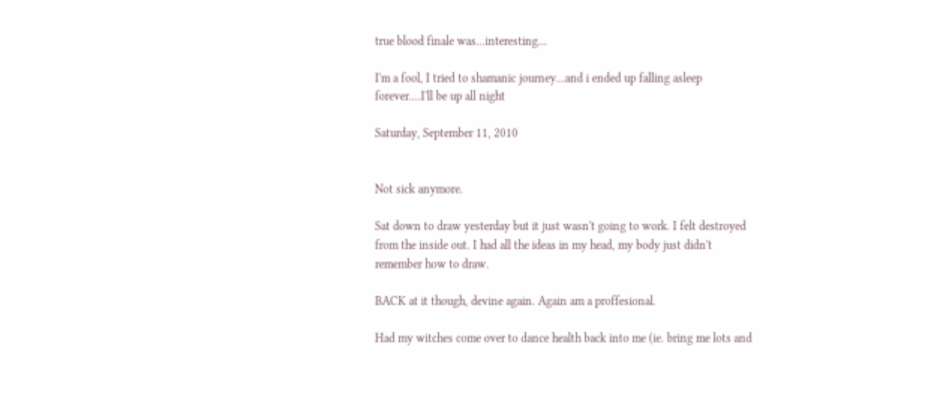true blood finale was...interesting...

I'm a fool, I tried to shamanic journey...and i ended up falling asleep forever....I'll be up all night

Saturday, September 11, 2010


Not sick anymore.

Sat down to draw yesterday but it just wasn't going to work. I felt destroyed from the inside out. I had all the ideas in my head, my body just didn't remember how to draw.

BACK at it though, devine again. Again am a proffesional.

Had my witches come over to dance health back into me (ie. bring me lots and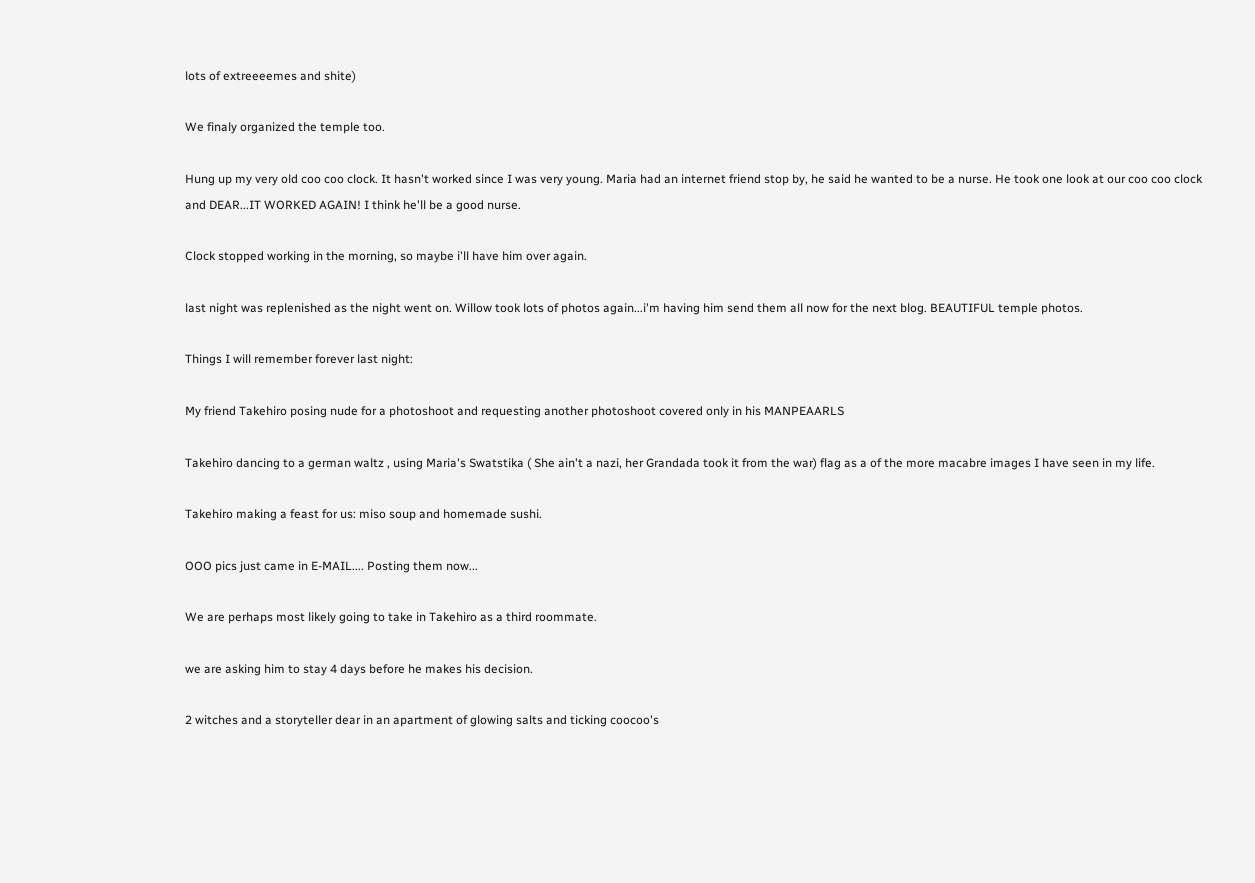lots of extreeeemes and shite)

We finaly organized the temple too.

Hung up my very old coo coo clock. It hasn't worked since I was very young. Maria had an internet friend stop by, he said he wanted to be a nurse. He took one look at our coo coo clock and DEAR...IT WORKED AGAIN! I think he'll be a good nurse.

Clock stopped working in the morning, so maybe i'll have him over again.

last night was replenished as the night went on. Willow took lots of photos again...i'm having him send them all now for the next blog. BEAUTIFUL temple photos.

Things I will remember forever last night:

My friend Takehiro posing nude for a photoshoot and requesting another photoshoot covered only in his MANPEAARLS

Takehiro dancing to a german waltz , using Maria's Swatstika ( She ain't a nazi, her Grandada took it from the war) flag as a of the more macabre images I have seen in my life.

Takehiro making a feast for us: miso soup and homemade sushi.

OOO pics just came in E-MAIL.... Posting them now...

We are perhaps most likely going to take in Takehiro as a third roommate.

we are asking him to stay 4 days before he makes his decision.

2 witches and a storyteller dear in an apartment of glowing salts and ticking coocoo's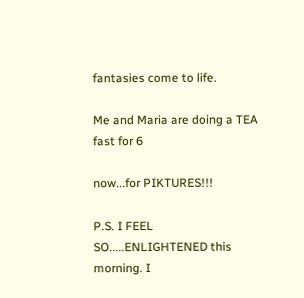fantasies come to life.

Me and Maria are doing a TEA fast for 6

now...for PIKTURES!!!

P.S. I FEEL SO.....ENLIGHTENED this morning. I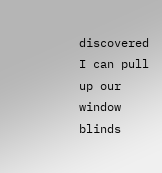discovered I can pull up our window blinds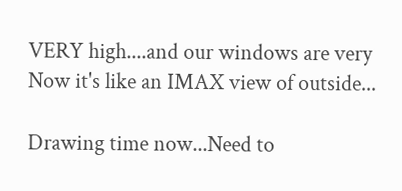VERY high....and our windows are very Now it's like an IMAX view of outside...

Drawing time now...Need to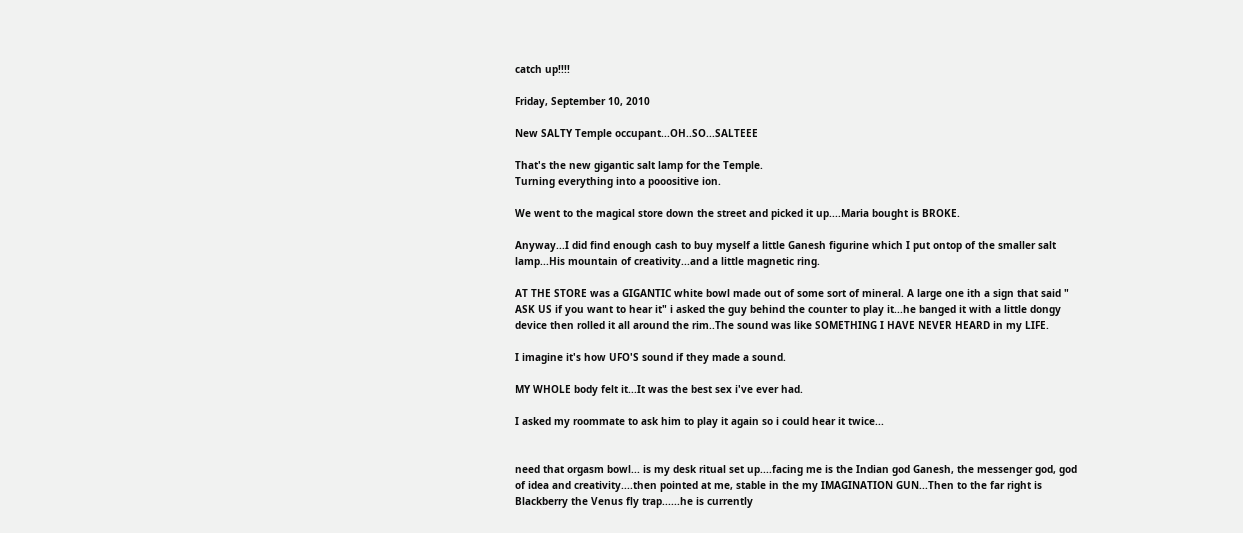catch up!!!!

Friday, September 10, 2010

New SALTY Temple occupant...OH..SO...SALTEEE

That's the new gigantic salt lamp for the Temple.
Turning everything into a pooositive ion.

We went to the magical store down the street and picked it up....Maria bought is BROKE.

Anyway...I did find enough cash to buy myself a little Ganesh figurine which I put ontop of the smaller salt lamp...His mountain of creativity...and a little magnetic ring.

AT THE STORE was a GIGANTIC white bowl made out of some sort of mineral. A large one ith a sign that said " ASK US if you want to hear it" i asked the guy behind the counter to play it...he banged it with a little dongy device then rolled it all around the rim..The sound was like SOMETHING I HAVE NEVER HEARD in my LIFE.

I imagine it's how UFO'S sound if they made a sound.

MY WHOLE body felt it...It was the best sex i've ever had.

I asked my roommate to ask him to play it again so i could hear it twice...


need that orgasm bowl... is my desk ritual set up....facing me is the Indian god Ganesh, the messenger god, god of idea and creativity....then pointed at me, stable in the my IMAGINATION GUN...Then to the far right is Blackberry the Venus fly trap......he is currently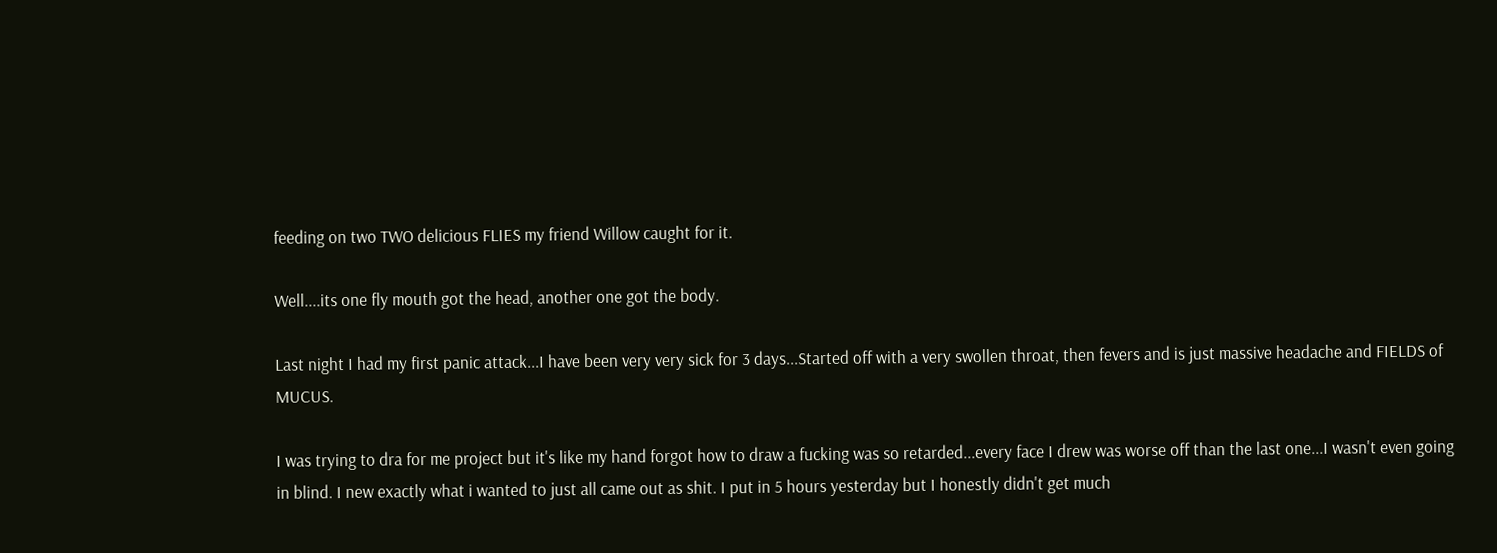feeding on two TWO delicious FLIES my friend Willow caught for it.

Well....its one fly mouth got the head, another one got the body.

Last night I had my first panic attack...I have been very very sick for 3 days...Started off with a very swollen throat, then fevers and is just massive headache and FIELDS of MUCUS.

I was trying to dra for me project but it's like my hand forgot how to draw a fucking was so retarded...every face I drew was worse off than the last one...I wasn't even going in blind. I new exactly what i wanted to just all came out as shit. I put in 5 hours yesterday but I honestly didn't get much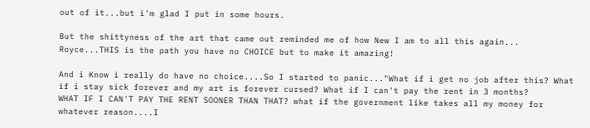out of it...but i'm glad I put in some hours.

But the shittyness of the art that came out reminded me of how New I am to all this again...
Royce...THIS is the path you have no CHOICE but to make it amazing!

And i Know i really do have no choice....So I started to panic..."What if i get no job after this? What if i stay sick forever and my art is forever cursed? What if I can't pay the rent in 3 months?
WHAT IF I CAN'T PAY THE RENT SOONER THAN THAT? what if the government like takes all my money for whatever reason....I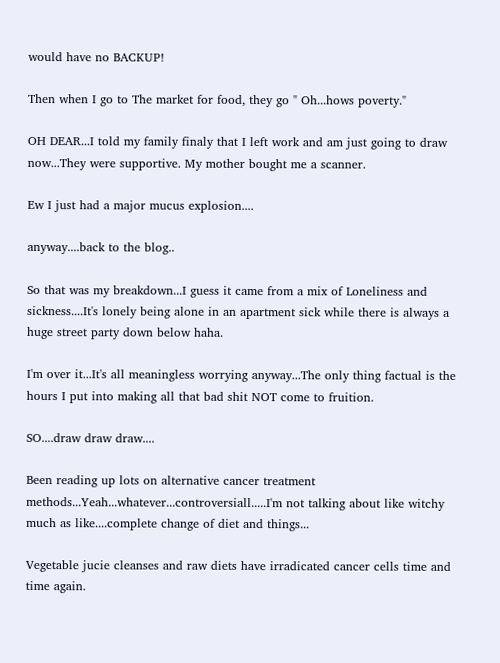would have no BACKUP!

Then when I go to The market for food, they go " Oh...hows poverty."

OH DEAR...I told my family finaly that I left work and am just going to draw now...They were supportive. My mother bought me a scanner.

Ew I just had a major mucus explosion....

anyway....back to the blog..

So that was my breakdown...I guess it came from a mix of Loneliness and sickness....It's lonely being alone in an apartment sick while there is always a huge street party down below haha.

I'm over it...It's all meaningless worrying anyway...The only thing factual is the hours I put into making all that bad shit NOT come to fruition.

SO....draw draw draw....

Been reading up lots on alternative cancer treatment methods...Yeah...whatever...controversiall.....I'm not talking about like witchy much as like....complete change of diet and things...

Vegetable jucie cleanses and raw diets have irradicated cancer cells time and time again.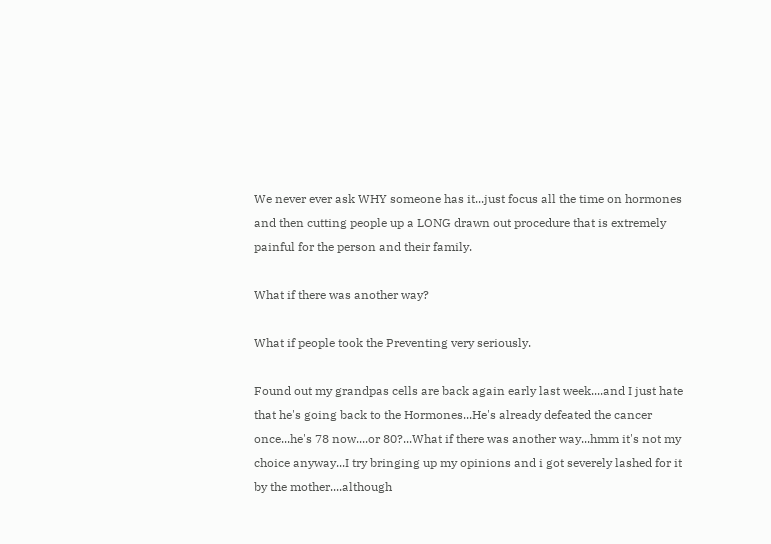We never ever ask WHY someone has it...just focus all the time on hormones and then cutting people up a LONG drawn out procedure that is extremely painful for the person and their family.

What if there was another way?

What if people took the Preventing very seriously.

Found out my grandpas cells are back again early last week....and I just hate that he's going back to the Hormones...He's already defeated the cancer once...he's 78 now....or 80?...What if there was another way...hmm it's not my choice anyway...I try bringing up my opinions and i got severely lashed for it by the mother....although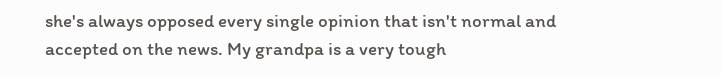she's always opposed every single opinion that isn't normal and accepted on the news. My grandpa is a very tough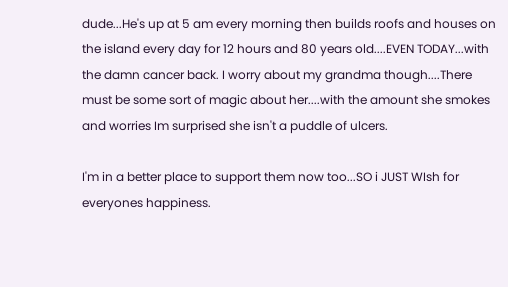dude...He's up at 5 am every morning then builds roofs and houses on the island every day for 12 hours and 80 years old....EVEN TODAY...with the damn cancer back. I worry about my grandma though....There must be some sort of magic about her....with the amount she smokes and worries Im surprised she isn't a puddle of ulcers.

I'm in a better place to support them now too...SO i JUST WIsh for everyones happiness.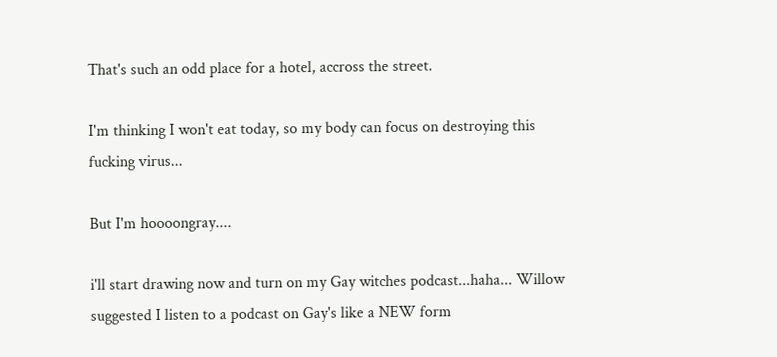That's such an odd place for a hotel, accross the street.

I'm thinking I won't eat today, so my body can focus on destroying this fucking virus...

But I'm hoooongray....

i'll start drawing now and turn on my Gay witches podcast...haha... Willow suggested I listen to a podcast on Gay's like a NEW form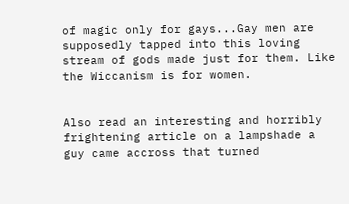of magic only for gays...Gay men are supposedly tapped into this loving stream of gods made just for them. Like the Wiccanism is for women.


Also read an interesting and horribly frightening article on a lampshade a guy came accross that turned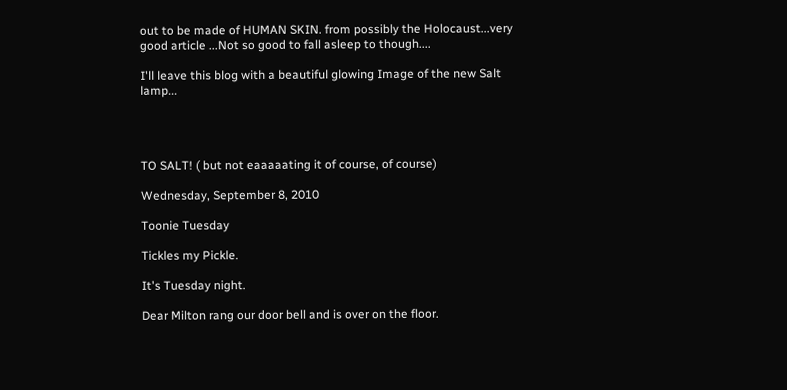out to be made of HUMAN SKIN. from possibly the Holocaust...very good article ...Not so good to fall asleep to though....

I'll leave this blog with a beautiful glowing Image of the new Salt lamp...




TO SALT! ( but not eaaaaating it of course, of course)

Wednesday, September 8, 2010

Toonie Tuesday

Tickles my Pickle.

It's Tuesday night.

Dear Milton rang our door bell and is over on the floor.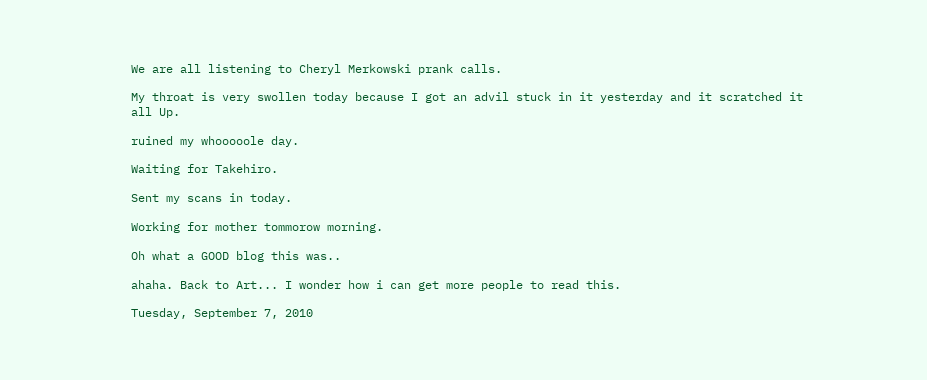We are all listening to Cheryl Merkowski prank calls.

My throat is very swollen today because I got an advil stuck in it yesterday and it scratched it all Up.

ruined my whooooole day.

Waiting for Takehiro.

Sent my scans in today.

Working for mother tommorow morning.

Oh what a GOOD blog this was..

ahaha. Back to Art... I wonder how i can get more people to read this.

Tuesday, September 7, 2010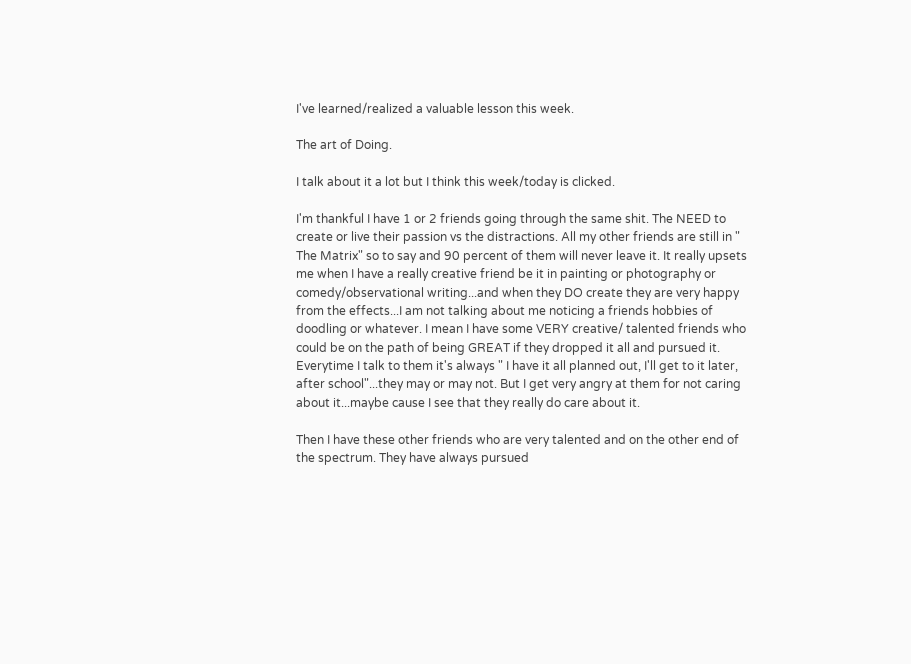I've learned/realized a valuable lesson this week.

The art of Doing.

I talk about it a lot but I think this week/today is clicked.

I'm thankful I have 1 or 2 friends going through the same shit. The NEED to create or live their passion vs the distractions. All my other friends are still in " The Matrix" so to say and 90 percent of them will never leave it. It really upsets me when I have a really creative friend be it in painting or photography or comedy/observational writing...and when they DO create they are very happy from the effects...I am not talking about me noticing a friends hobbies of doodling or whatever. I mean I have some VERY creative/ talented friends who could be on the path of being GREAT if they dropped it all and pursued it. Everytime I talk to them it's always " I have it all planned out, I'll get to it later, after school"...they may or may not. But I get very angry at them for not caring about it...maybe cause I see that they really do care about it.

Then I have these other friends who are very talented and on the other end of the spectrum. They have always pursued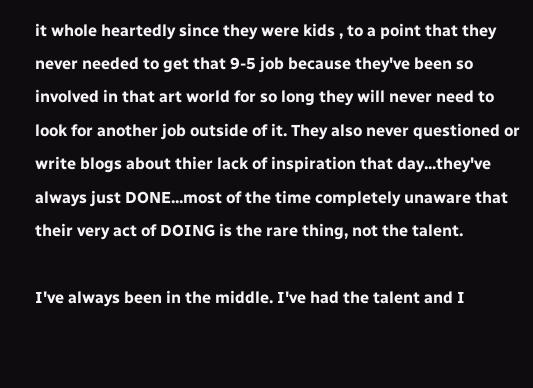it whole heartedly since they were kids , to a point that they never needed to get that 9-5 job because they've been so involved in that art world for so long they will never need to look for another job outside of it. They also never questioned or write blogs about thier lack of inspiration that day...they've always just DONE...most of the time completely unaware that their very act of DOING is the rare thing, not the talent.

I've always been in the middle. I've had the talent and I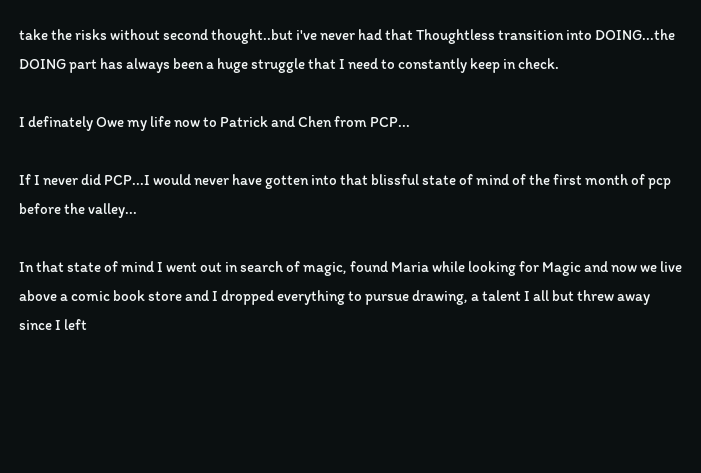take the risks without second thought..but i've never had that Thoughtless transition into DOING...the DOING part has always been a huge struggle that I need to constantly keep in check.

I definately Owe my life now to Patrick and Chen from PCP...

If I never did PCP...I would never have gotten into that blissful state of mind of the first month of pcp before the valley...

In that state of mind I went out in search of magic, found Maria while looking for Magic and now we live above a comic book store and I dropped everything to pursue drawing, a talent I all but threw away since I left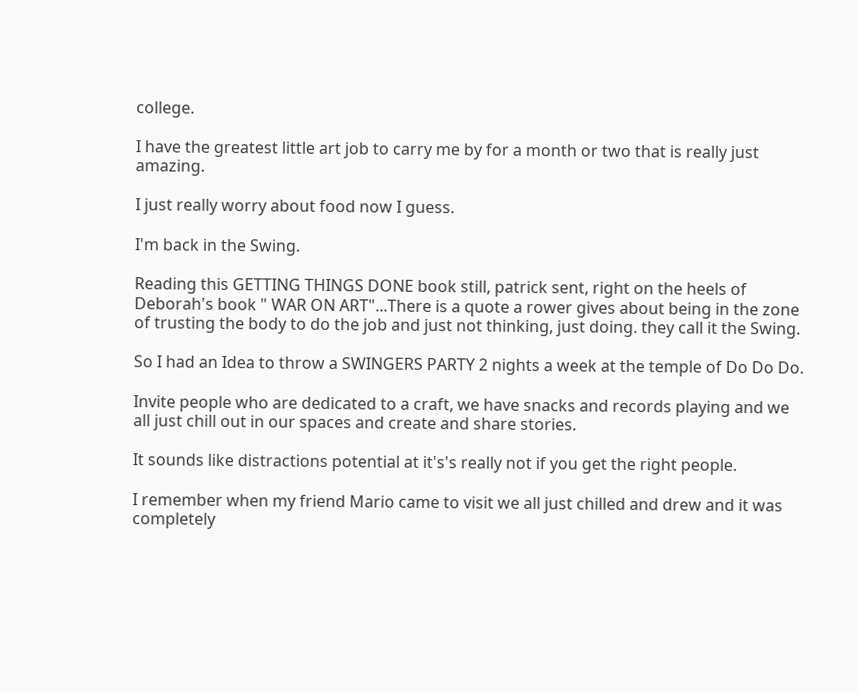college.

I have the greatest little art job to carry me by for a month or two that is really just amazing.

I just really worry about food now I guess.

I'm back in the Swing.

Reading this GETTING THINGS DONE book still, patrick sent, right on the heels of Deborah's book " WAR ON ART"...There is a quote a rower gives about being in the zone of trusting the body to do the job and just not thinking, just doing. they call it the Swing.

So I had an Idea to throw a SWINGERS PARTY 2 nights a week at the temple of Do Do Do.

Invite people who are dedicated to a craft, we have snacks and records playing and we all just chill out in our spaces and create and share stories.

It sounds like distractions potential at it's's really not if you get the right people.

I remember when my friend Mario came to visit we all just chilled and drew and it was completely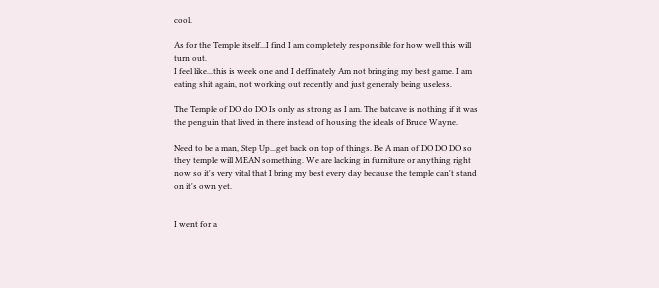cool.

As for the Temple itself...I find I am completely responsible for how well this will turn out.
I feel like...this is week one and I deffinately Am not bringing my best game. I am eating shit again, not working out recently and just generaly being useless.

The Temple of DO do DO Is only as strong as I am. The batcave is nothing if it was the penguin that lived in there instead of housing the ideals of Bruce Wayne.

Need to be a man, Step Up...get back on top of things. Be A man of DO DO DO so they temple will MEAN something. We are lacking in furniture or anything right now so it's very vital that I bring my best every day because the temple can't stand on it's own yet.


I went for a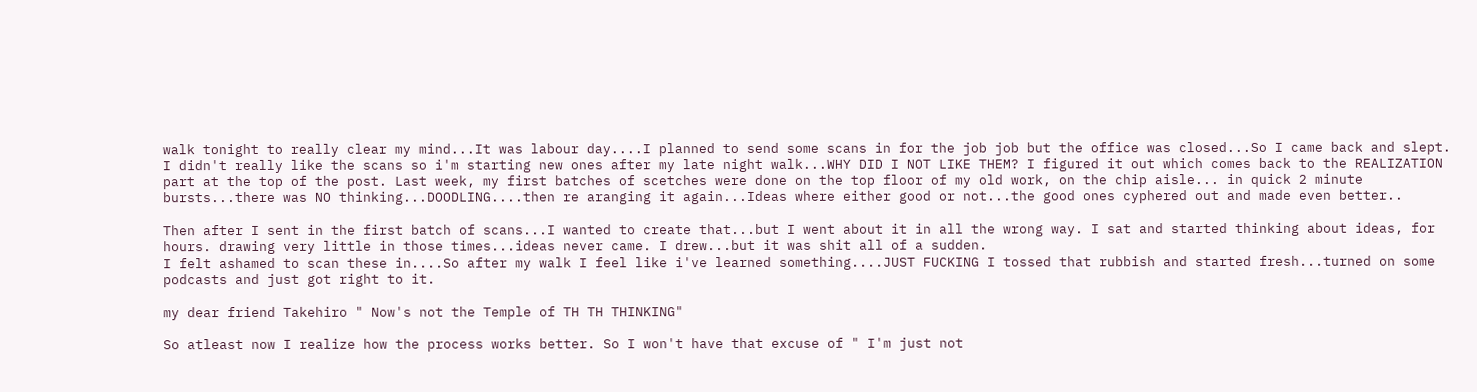walk tonight to really clear my mind...It was labour day....I planned to send some scans in for the job job but the office was closed...So I came back and slept. I didn't really like the scans so i'm starting new ones after my late night walk...WHY DID I NOT LIKE THEM? I figured it out which comes back to the REALIZATION part at the top of the post. Last week, my first batches of scetches were done on the top floor of my old work, on the chip aisle... in quick 2 minute bursts...there was NO thinking...DOODLING....then re aranging it again...Ideas where either good or not...the good ones cyphered out and made even better..

Then after I sent in the first batch of scans...I wanted to create that...but I went about it in all the wrong way. I sat and started thinking about ideas, for hours. drawing very little in those times...ideas never came. I drew...but it was shit all of a sudden.
I felt ashamed to scan these in....So after my walk I feel like i've learned something....JUST FUCKING I tossed that rubbish and started fresh...turned on some podcasts and just got right to it.

my dear friend Takehiro " Now's not the Temple of TH TH THINKING"

So atleast now I realize how the process works better. So I won't have that excuse of " I'm just not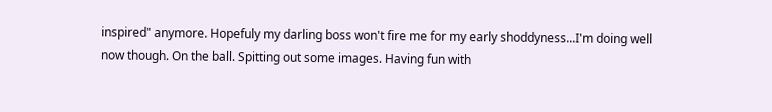inspired" anymore. Hopefuly my darling boss won't fire me for my early shoddyness...I'm doing well now though. On the ball. Spitting out some images. Having fun with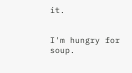it.


I'm hungry for soup.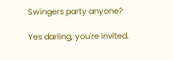Swingers party anyone?

Yes darling, you're invited.